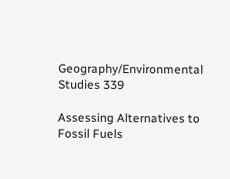Geography/Environmental Studies 339

Assessing Alternatives to Fossil Fuels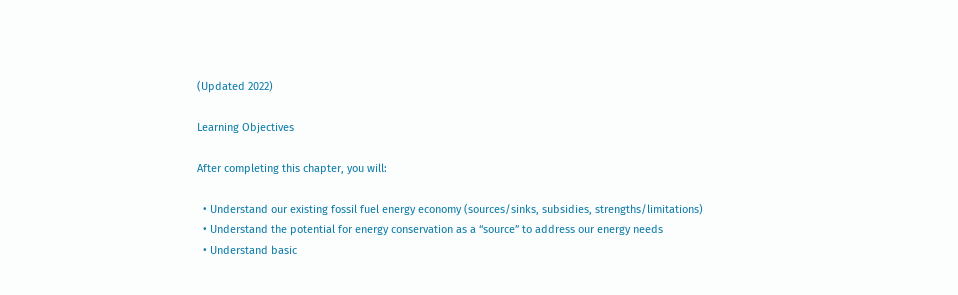(Updated 2022)

Learning Objectives

After completing this chapter, you will:

  • Understand our existing fossil fuel energy economy (sources/sinks, subsidies, strengths/limitations)
  • Understand the potential for energy conservation as a “source” to address our energy needs
  • Understand basic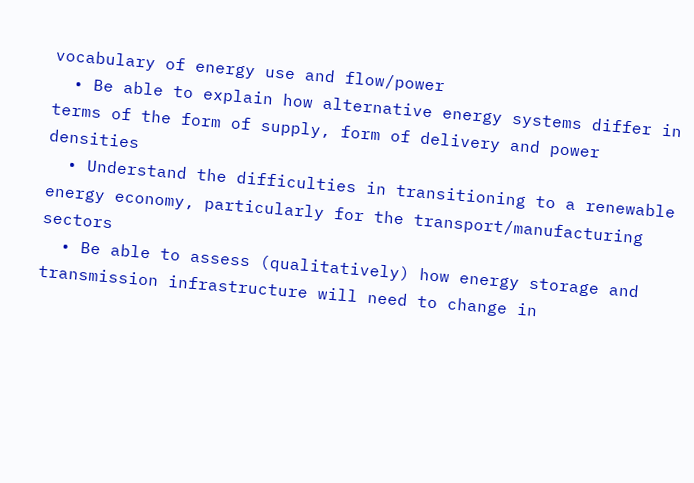vocabulary of energy use and flow/power
  • Be able to explain how alternative energy systems differ in terms of the form of supply, form of delivery and power densities
  • Understand the difficulties in transitioning to a renewable energy economy, particularly for the transport/manufacturing sectors
  • Be able to assess (qualitatively) how energy storage and transmission infrastructure will need to change in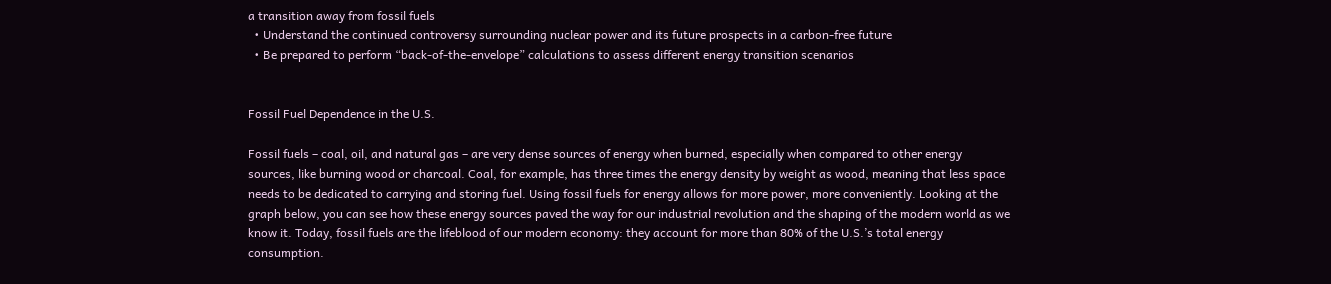a transition away from fossil fuels
  • Understand the continued controversy surrounding nuclear power and its future prospects in a carbon-free future
  • Be prepared to perform “back-of-the-envelope” calculations to assess different energy transition scenarios


Fossil Fuel Dependence in the U.S.

Fossil fuels – coal, oil, and natural gas – are very dense sources of energy when burned, especially when compared to other energy sources, like burning wood or charcoal. Coal, for example, has three times the energy density by weight as wood, meaning that less space needs to be dedicated to carrying and storing fuel. Using fossil fuels for energy allows for more power, more conveniently. Looking at the graph below, you can see how these energy sources paved the way for our industrial revolution and the shaping of the modern world as we know it. Today, fossil fuels are the lifeblood of our modern economy: they account for more than 80% of the U.S.’s total energy consumption.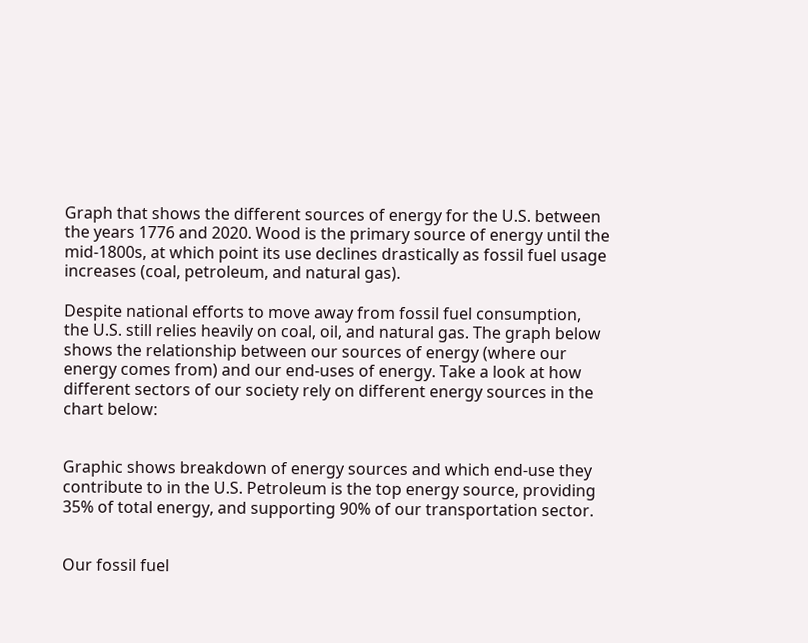Graph that shows the different sources of energy for the U.S. between the years 1776 and 2020. Wood is the primary source of energy until the mid-1800s, at which point its use declines drastically as fossil fuel usage increases (coal, petroleum, and natural gas).

Despite national efforts to move away from fossil fuel consumption, the U.S. still relies heavily on coal, oil, and natural gas. The graph below shows the relationship between our sources of energy (where our energy comes from) and our end-uses of energy. Take a look at how different sectors of our society rely on different energy sources in the chart below:


Graphic shows breakdown of energy sources and which end-use they contribute to in the U.S. Petroleum is the top energy source, providing 35% of total energy, and supporting 90% of our transportation sector.


Our fossil fuel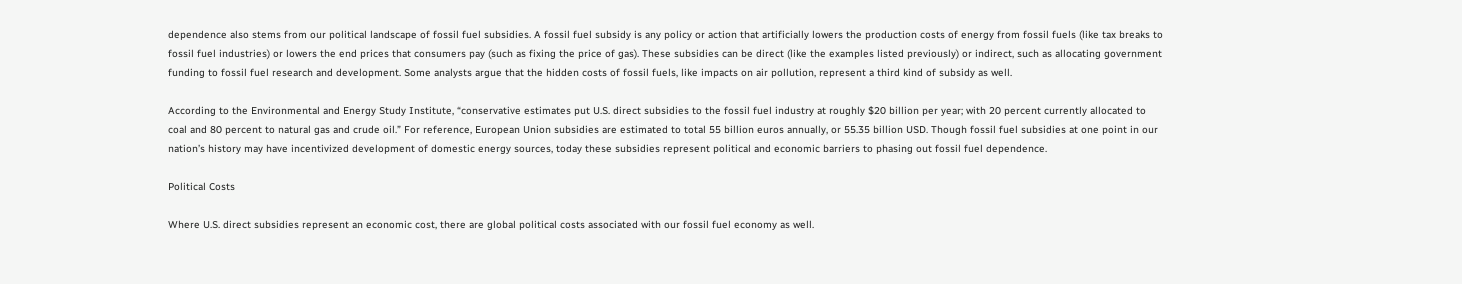dependence also stems from our political landscape of fossil fuel subsidies. A fossil fuel subsidy is any policy or action that artificially lowers the production costs of energy from fossil fuels (like tax breaks to fossil fuel industries) or lowers the end prices that consumers pay (such as fixing the price of gas). These subsidies can be direct (like the examples listed previously) or indirect, such as allocating government funding to fossil fuel research and development. Some analysts argue that the hidden costs of fossil fuels, like impacts on air pollution, represent a third kind of subsidy as well.

According to the Environmental and Energy Study Institute, “conservative estimates put U.S. direct subsidies to the fossil fuel industry at roughly $20 billion per year; with 20 percent currently allocated to coal and 80 percent to natural gas and crude oil.” For reference, European Union subsidies are estimated to total 55 billion euros annually, or 55.35 billion USD. Though fossil fuel subsidies at one point in our nation’s history may have incentivized development of domestic energy sources, today these subsidies represent political and economic barriers to phasing out fossil fuel dependence.

Political Costs

Where U.S. direct subsidies represent an economic cost, there are global political costs associated with our fossil fuel economy as well.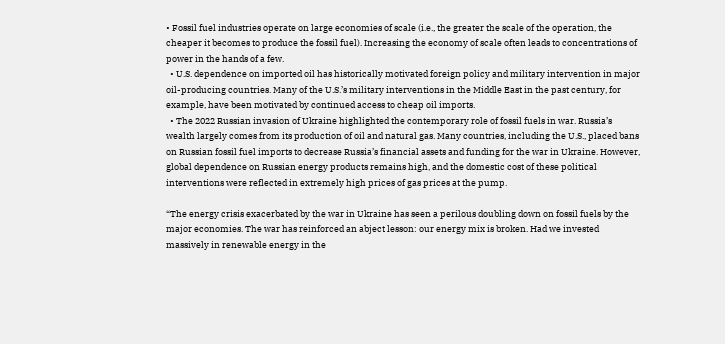• Fossil fuel industries operate on large economies of scale (i.e., the greater the scale of the operation, the cheaper it becomes to produce the fossil fuel). Increasing the economy of scale often leads to concentrations of power in the hands of a few.
  • U.S. dependence on imported oil has historically motivated foreign policy and military intervention in major oil-producing countries. Many of the U.S.’s military interventions in the Middle East in the past century, for example, have been motivated by continued access to cheap oil imports.
  • The 2022 Russian invasion of Ukraine highlighted the contemporary role of fossil fuels in war. Russia’s wealth largely comes from its production of oil and natural gas. Many countries, including the U.S., placed bans on Russian fossil fuel imports to decrease Russia’s financial assets and funding for the war in Ukraine. However, global dependence on Russian energy products remains high, and the domestic cost of these political interventions were reflected in extremely high prices of gas prices at the pump.

“The energy crisis exacerbated by the war in Ukraine has seen a perilous doubling down on fossil fuels by the major economies. The war has reinforced an abject lesson: our energy mix is broken. Had we invested massively in renewable energy in the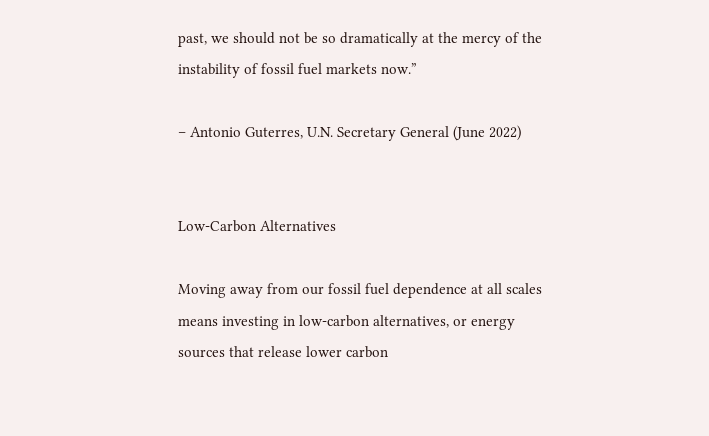past, we should not be so dramatically at the mercy of the instability of fossil fuel markets now.”

– Antonio Guterres, U.N. Secretary General (June 2022)


Low-Carbon Alternatives

Moving away from our fossil fuel dependence at all scales means investing in low-carbon alternatives, or energy sources that release lower carbon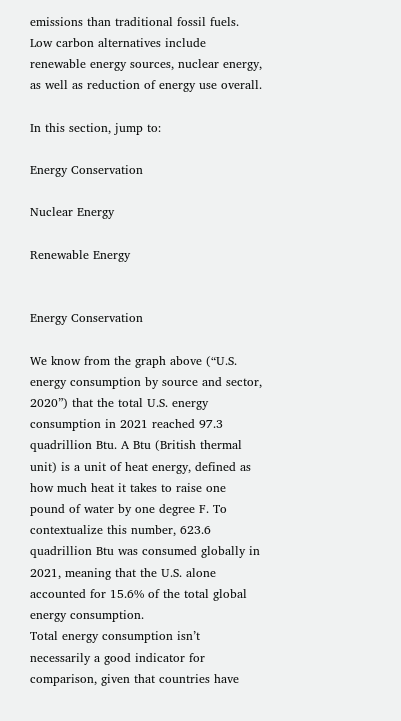emissions than traditional fossil fuels. Low carbon alternatives include renewable energy sources, nuclear energy, as well as reduction of energy use overall.

In this section, jump to:

Energy Conservation

Nuclear Energy

Renewable Energy


Energy Conservation

We know from the graph above (“U.S. energy consumption by source and sector, 2020”) that the total U.S. energy consumption in 2021 reached 97.3 quadrillion Btu. A Btu (British thermal unit) is a unit of heat energy, defined as how much heat it takes to raise one pound of water by one degree F. To contextualize this number, 623.6 quadrillion Btu was consumed globally in 2021, meaning that the U.S. alone accounted for 15.6% of the total global energy consumption.
Total energy consumption isn’t necessarily a good indicator for comparison, given that countries have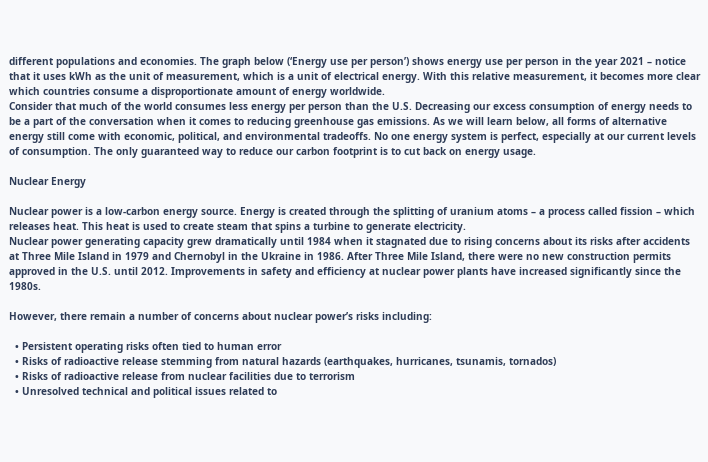different populations and economies. The graph below (‘Energy use per person’) shows energy use per person in the year 2021 – notice that it uses kWh as the unit of measurement, which is a unit of electrical energy. With this relative measurement, it becomes more clear which countries consume a disproportionate amount of energy worldwide.
Consider that much of the world consumes less energy per person than the U.S. Decreasing our excess consumption of energy needs to be a part of the conversation when it comes to reducing greenhouse gas emissions. As we will learn below, all forms of alternative energy still come with economic, political, and environmental tradeoffs. No one energy system is perfect, especially at our current levels of consumption. The only guaranteed way to reduce our carbon footprint is to cut back on energy usage.

Nuclear Energy

Nuclear power is a low-carbon energy source. Energy is created through the splitting of uranium atoms – a process called fission – which releases heat. This heat is used to create steam that spins a turbine to generate electricity.
Nuclear power generating capacity grew dramatically until 1984 when it stagnated due to rising concerns about its risks after accidents at Three Mile Island in 1979 and Chernobyl in the Ukraine in 1986. After Three Mile Island, there were no new construction permits approved in the U.S. until 2012. Improvements in safety and efficiency at nuclear power plants have increased significantly since the 1980s.

However, there remain a number of concerns about nuclear power’s risks including:

  • Persistent operating risks often tied to human error
  • Risks of radioactive release stemming from natural hazards (earthquakes, hurricanes, tsunamis, tornados)
  • Risks of radioactive release from nuclear facilities due to terrorism
  • Unresolved technical and political issues related to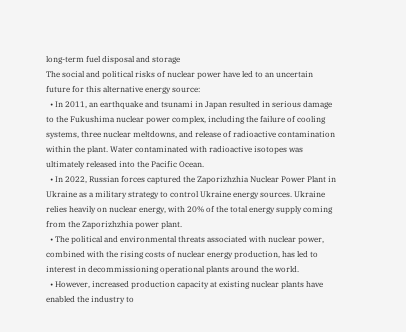long-term fuel disposal and storage
The social and political risks of nuclear power have led to an uncertain future for this alternative energy source:
  • In 2011, an earthquake and tsunami in Japan resulted in serious damage to the Fukushima nuclear power complex, including the failure of cooling systems, three nuclear meltdowns, and release of radioactive contamination within the plant. Water contaminated with radioactive isotopes was ultimately released into the Pacific Ocean.
  • In 2022, Russian forces captured the Zaporizhzhia Nuclear Power Plant in Ukraine as a military strategy to control Ukraine energy sources. Ukraine relies heavily on nuclear energy, with 20% of the total energy supply coming from the Zaporizhzhia power plant.
  • The political and environmental threats associated with nuclear power, combined with the rising costs of nuclear energy production, has led to interest in decommissioning operational plants around the world.
  • However, increased production capacity at existing nuclear plants have enabled the industry to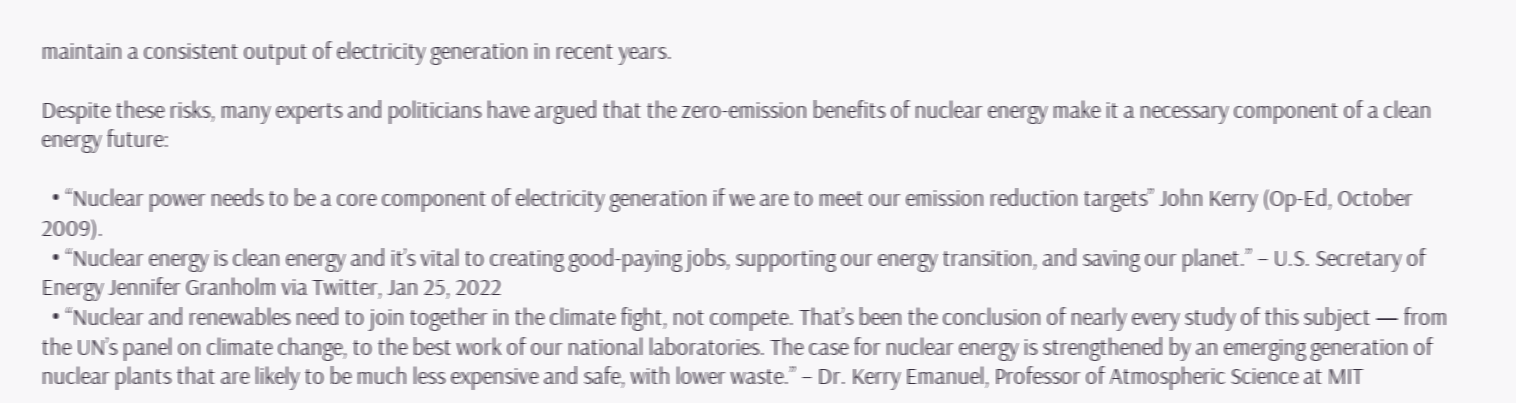maintain a consistent output of electricity generation in recent years.

Despite these risks, many experts and politicians have argued that the zero-emission benefits of nuclear energy make it a necessary component of a clean energy future:

  • “Nuclear power needs to be a core component of electricity generation if we are to meet our emission reduction targets” John Kerry (Op-Ed, October 2009).
  • “Nuclear energy is clean energy and it’s vital to creating good-paying jobs, supporting our energy transition, and saving our planet.” – U.S. Secretary of Energy Jennifer Granholm via Twitter, Jan 25, 2022
  • “Nuclear and renewables need to join together in the climate fight, not compete. That’s been the conclusion of nearly every study of this subject — from the UN’s panel on climate change, to the best work of our national laboratories. The case for nuclear energy is strengthened by an emerging generation of nuclear plants that are likely to be much less expensive and safe, with lower waste.” – Dr. Kerry Emanuel, Professor of Atmospheric Science at MIT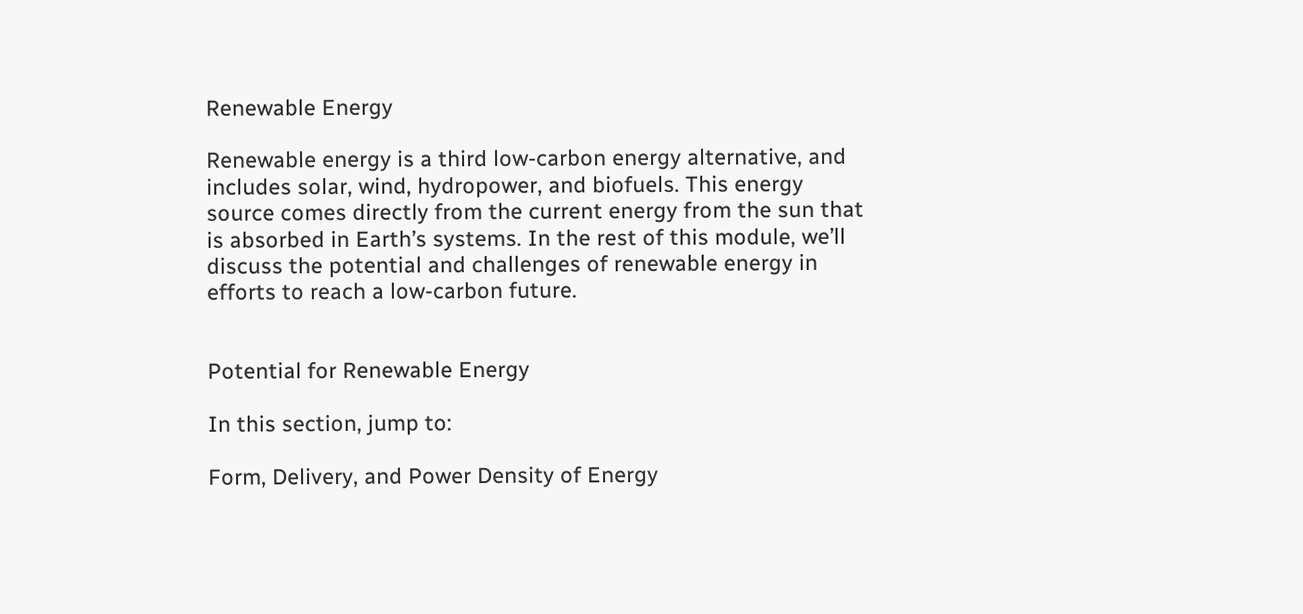Renewable Energy

Renewable energy is a third low-carbon energy alternative, and includes solar, wind, hydropower, and biofuels. This energy source comes directly from the current energy from the sun that is absorbed in Earth’s systems. In the rest of this module, we’ll discuss the potential and challenges of renewable energy in efforts to reach a low-carbon future.


Potential for Renewable Energy

In this section, jump to:

Form, Delivery, and Power Density of Energy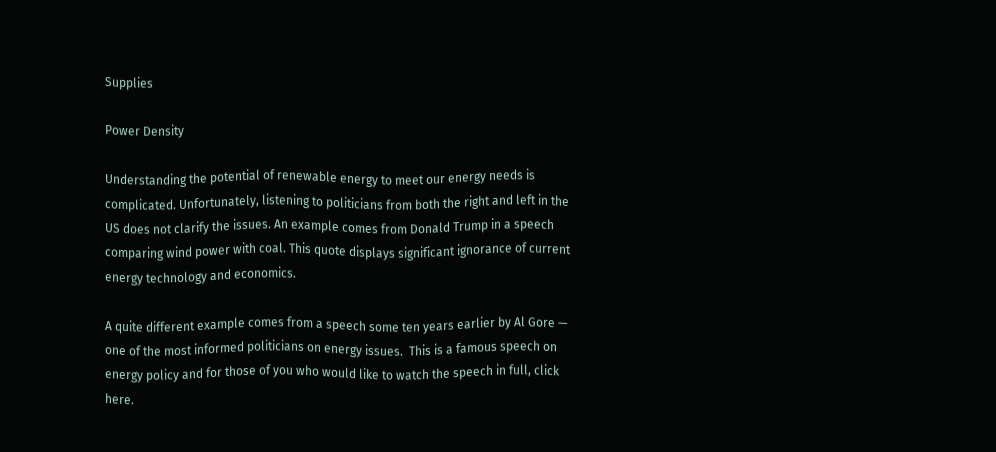Supplies

Power Density

Understanding the potential of renewable energy to meet our energy needs is complicated. Unfortunately, listening to politicians from both the right and left in the US does not clarify the issues. An example comes from Donald Trump in a speech comparing wind power with coal. This quote displays significant ignorance of current energy technology and economics.

A quite different example comes from a speech some ten years earlier by Al Gore — one of the most informed politicians on energy issues.  This is a famous speech on energy policy and for those of you who would like to watch the speech in full, click here.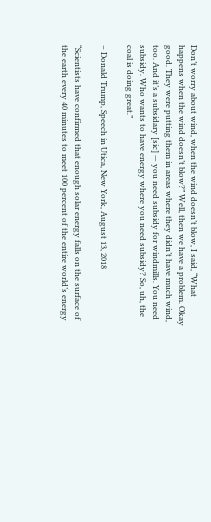Don’t worry about wind, when the wind doesn’t blow, I said, “What happens when the wind doesn’t blow?” Well, then we have a problem. Okay good. They were putting them in areas where they didn’t have much wind, too. And it’s a subsidary [sic] — you need subsidy for windmills. You need subsidy. Who wants to have energy where you need subsidy? So, uh, the coal is doing great.”

– Donald Trump, Speech in Utica, New York, August 13, 2018

“Scientists have confirmed that enough solar energy falls on the surface of the earth every 40 minutes to meet 100 percent of the entire world’s energy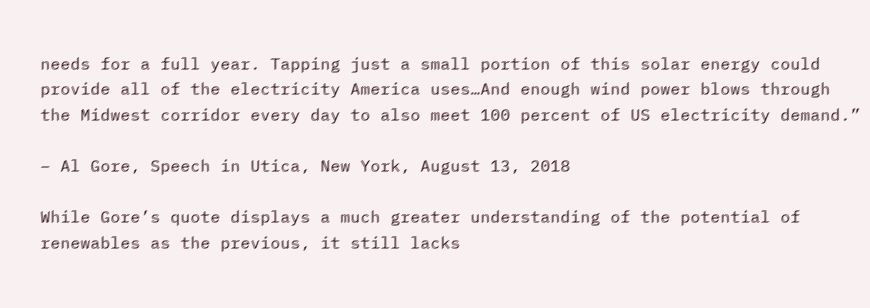needs for a full year. Tapping just a small portion of this solar energy could provide all of the electricity America uses…And enough wind power blows through the Midwest corridor every day to also meet 100 percent of US electricity demand.”

– Al Gore, Speech in Utica, New York, August 13, 2018

While Gore’s quote displays a much greater understanding of the potential of renewables as the previous, it still lacks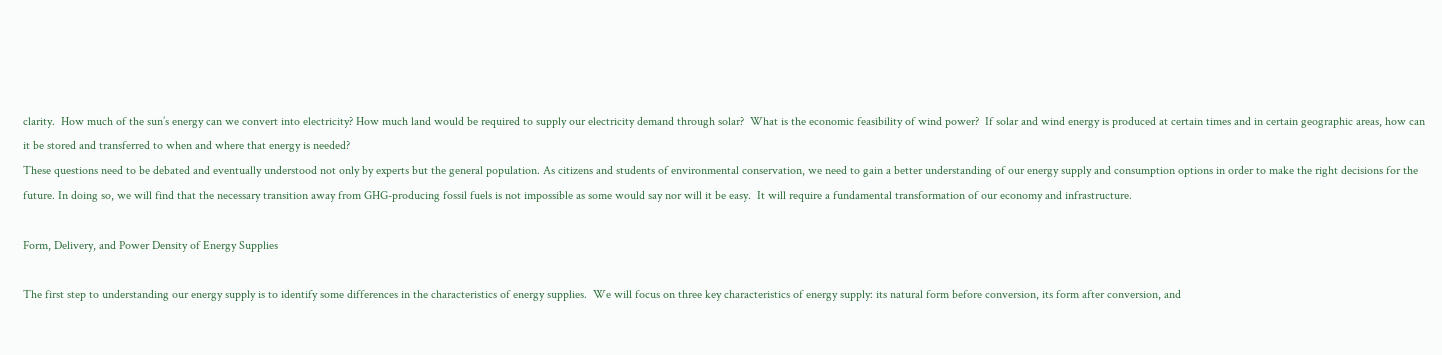clarity.  How much of the sun’s energy can we convert into electricity? How much land would be required to supply our electricity demand through solar?  What is the economic feasibility of wind power?  If solar and wind energy is produced at certain times and in certain geographic areas, how can it be stored and transferred to when and where that energy is needed?
These questions need to be debated and eventually understood not only by experts but the general population. As citizens and students of environmental conservation, we need to gain a better understanding of our energy supply and consumption options in order to make the right decisions for the future. In doing so, we will find that the necessary transition away from GHG-producing fossil fuels is not impossible as some would say nor will it be easy.  It will require a fundamental transformation of our economy and infrastructure.

Form, Delivery, and Power Density of Energy Supplies

The first step to understanding our energy supply is to identify some differences in the characteristics of energy supplies.  We will focus on three key characteristics of energy supply: its natural form before conversion, its form after conversion, and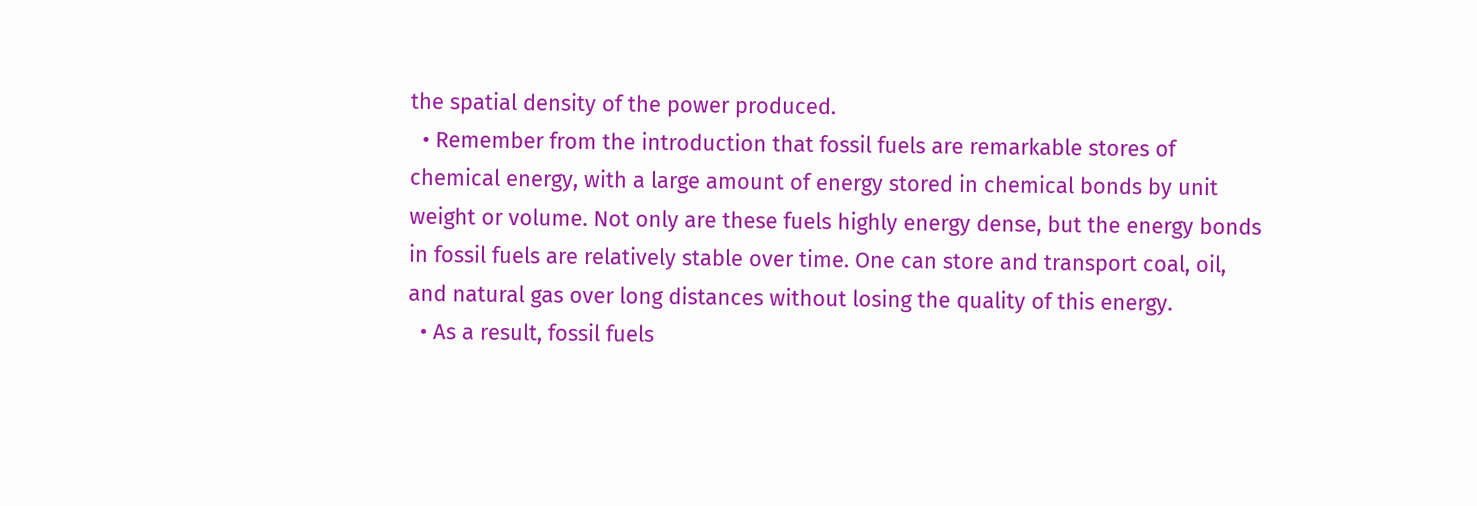the spatial density of the power produced.
  • Remember from the introduction that fossil fuels are remarkable stores of chemical energy, with a large amount of energy stored in chemical bonds by unit weight or volume. Not only are these fuels highly energy dense, but the energy bonds in fossil fuels are relatively stable over time. One can store and transport coal, oil, and natural gas over long distances without losing the quality of this energy.
  • As a result, fossil fuels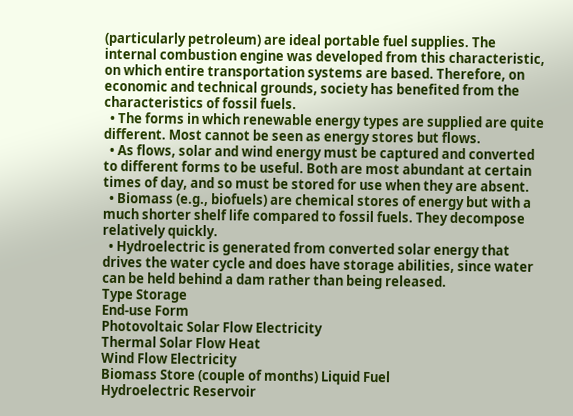(particularly petroleum) are ideal portable fuel supplies. The internal combustion engine was developed from this characteristic, on which entire transportation systems are based. Therefore, on economic and technical grounds, society has benefited from the characteristics of fossil fuels.
  • The forms in which renewable energy types are supplied are quite different. Most cannot be seen as energy stores but flows.
  • As flows, solar and wind energy must be captured and converted to different forms to be useful. Both are most abundant at certain times of day, and so must be stored for use when they are absent.
  • Biomass (e.g., biofuels) are chemical stores of energy but with a much shorter shelf life compared to fossil fuels. They decompose relatively quickly.
  • Hydroelectric is generated from converted solar energy that drives the water cycle and does have storage abilities, since water can be held behind a dam rather than being released.
Type Storage
End-use Form
Photovoltaic Solar Flow Electricity
Thermal Solar Flow Heat
Wind Flow Electricity
Biomass Store (couple of months) Liquid Fuel
Hydroelectric Reservoir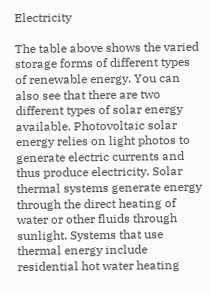Electricity

The table above shows the varied storage forms of different types of renewable energy. You can also see that there are two different types of solar energy available. Photovoltaic solar energy relies on light photos to generate electric currents and thus produce electricity. Solar thermal systems generate energy through the direct heating of water or other fluids through sunlight. Systems that use thermal energy include residential hot water heating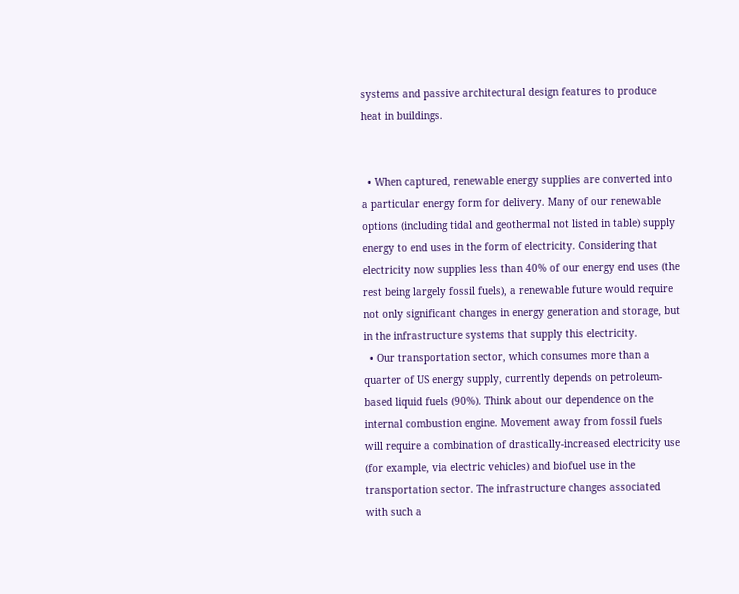systems and passive architectural design features to produce heat in buildings.


  • When captured, renewable energy supplies are converted into a particular energy form for delivery. Many of our renewable options (including tidal and geothermal not listed in table) supply energy to end uses in the form of electricity. Considering that electricity now supplies less than 40% of our energy end uses (the rest being largely fossil fuels), a renewable future would require not only significant changes in energy generation and storage, but in the infrastructure systems that supply this electricity.
  • Our transportation sector, which consumes more than a quarter of US energy supply, currently depends on petroleum-based liquid fuels (90%). Think about our dependence on the internal combustion engine. Movement away from fossil fuels will require a combination of drastically-increased electricity use (for example, via electric vehicles) and biofuel use in the transportation sector. The infrastructure changes associated with such a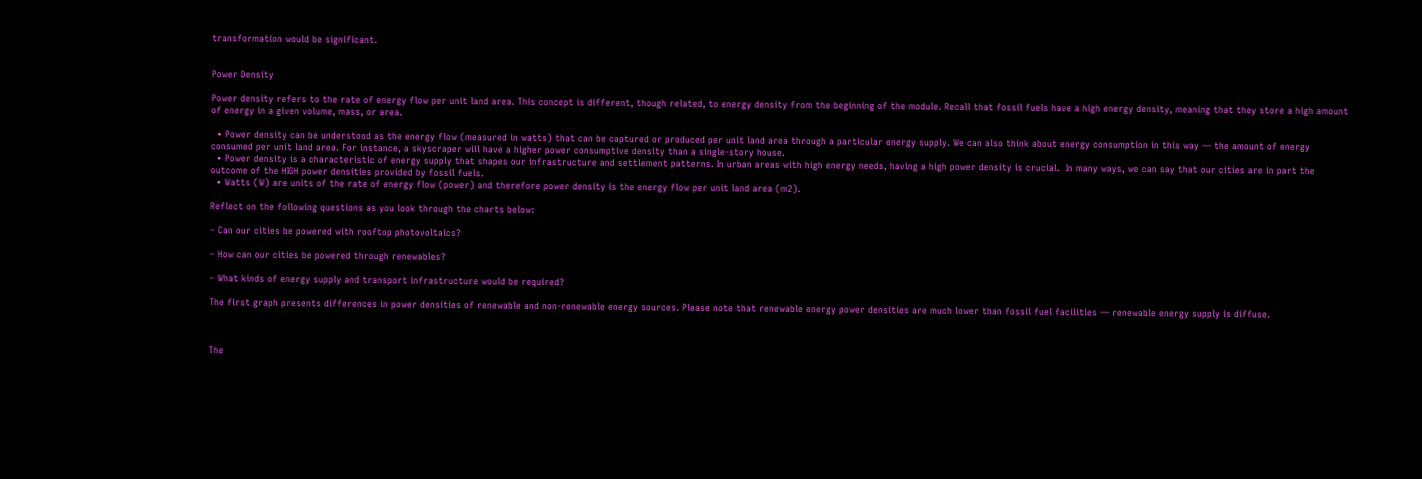transformation would be significant.


Power Density

Power density refers to the rate of energy flow per unit land area. This concept is different, though related, to energy density from the beginning of the module. Recall that fossil fuels have a high energy density, meaning that they store a high amount of energy in a given volume, mass, or area.

  • Power density can be understood as the energy flow (measured in watts) that can be captured or produced per unit land area through a particular energy supply. We can also think about energy consumption in this way — the amount of energy consumed per unit land area. For instance, a skyscraper will have a higher power consumptive density than a single-story house.
  • Power density is a characteristic of energy supply that shapes our infrastructure and settlement patterns. In urban areas with high energy needs, having a high power density is crucial.  In many ways, we can say that our cities are in part the outcome of the HIGH power densities provided by fossil fuels.
  • Watts (W) are units of the rate of energy flow (power) and therefore power density is the energy flow per unit land area (m2).

Reflect on the following questions as you look through the charts below:

– Can our cities be powered with rooftop photovoltaics?

– How can our cities be powered through renewables?

– What kinds of energy supply and transport infrastructure would be required?

The first graph presents differences in power densities of renewable and non-renewable energy sources. Please note that renewable energy power densities are much lower than fossil fuel facilities — renewable energy supply is diffuse.



The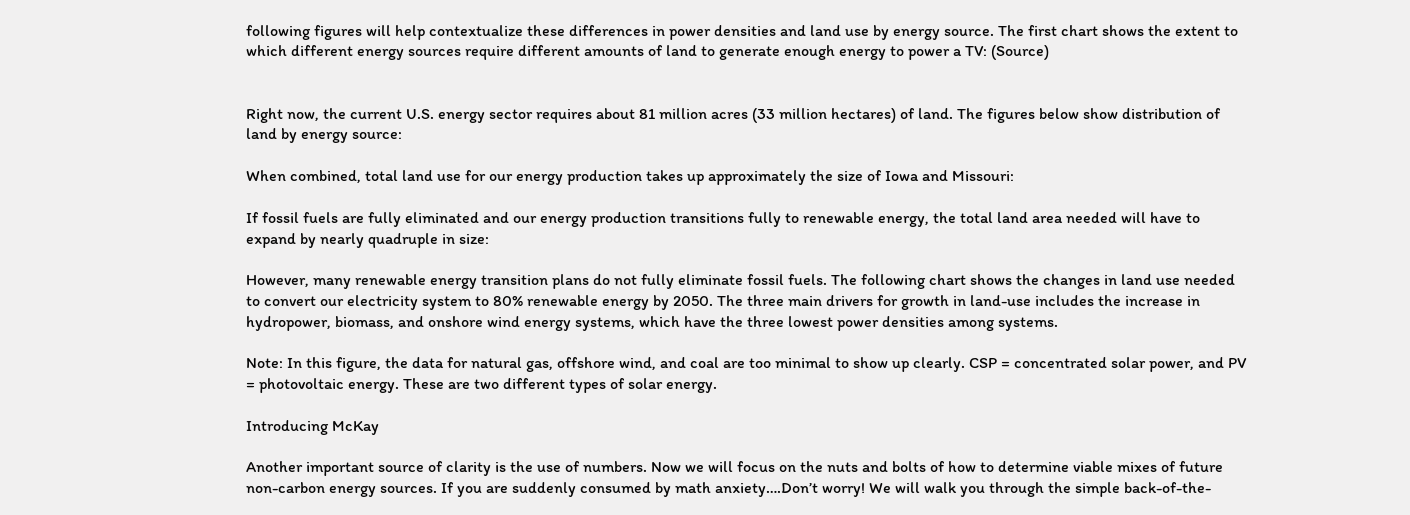following figures will help contextualize these differences in power densities and land use by energy source. The first chart shows the extent to which different energy sources require different amounts of land to generate enough energy to power a TV: (Source)


Right now, the current U.S. energy sector requires about 81 million acres (33 million hectares) of land. The figures below show distribution of land by energy source:

When combined, total land use for our energy production takes up approximately the size of Iowa and Missouri:

If fossil fuels are fully eliminated and our energy production transitions fully to renewable energy, the total land area needed will have to expand by nearly quadruple in size:

However, many renewable energy transition plans do not fully eliminate fossil fuels. The following chart shows the changes in land use needed to convert our electricity system to 80% renewable energy by 2050. The three main drivers for growth in land-use includes the increase in hydropower, biomass, and onshore wind energy systems, which have the three lowest power densities among systems.

Note: In this figure, the data for natural gas, offshore wind, and coal are too minimal to show up clearly. CSP = concentrated solar power, and PV = photovoltaic energy. These are two different types of solar energy.

Introducing McKay

Another important source of clarity is the use of numbers. Now we will focus on the nuts and bolts of how to determine viable mixes of future non-carbon energy sources. If you are suddenly consumed by math anxiety….Don’t worry! We will walk you through the simple back-of-the-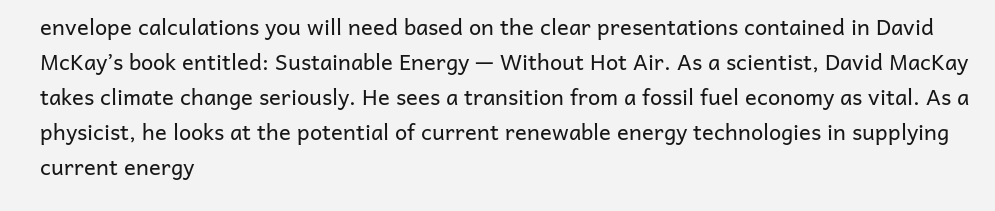envelope calculations you will need based on the clear presentations contained in David McKay’s book entitled: Sustainable Energy — Without Hot Air. As a scientist, David MacKay takes climate change seriously. He sees a transition from a fossil fuel economy as vital. As a physicist, he looks at the potential of current renewable energy technologies in supplying current energy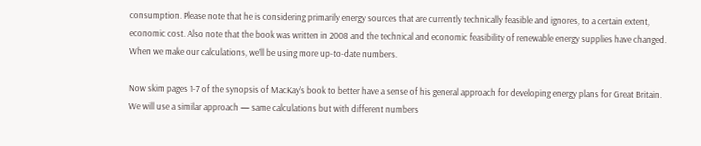consumption. Please note that he is considering primarily energy sources that are currently technically feasible and ignores, to a certain extent, economic cost. Also note that the book was written in 2008 and the technical and economic feasibility of renewable energy supplies have changed. When we make our calculations, we’ll be using more up-to-date numbers.

Now skim pages 1-7 of the synopsis of MacKay’s book to better have a sense of his general approach for developing energy plans for Great Britain. We will use a similar approach — same calculations but with different numbers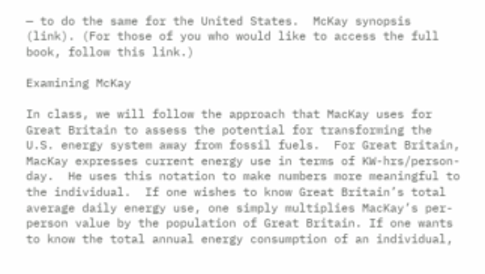— to do the same for the United States.  McKay synopsis (link). (For those of you who would like to access the full book, follow this link.)

Examining McKay

In class, we will follow the approach that MacKay uses for Great Britain to assess the potential for transforming the U.S. energy system away from fossil fuels.  For Great Britain, MacKay expresses current energy use in terms of KW-hrs/person-day.  He uses this notation to make numbers more meaningful to the individual.  If one wishes to know Great Britain’s total average daily energy use, one simply multiplies MacKay’s per-person value by the population of Great Britain. If one wants to know the total annual energy consumption of an individual,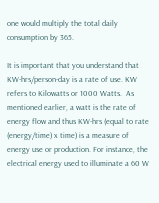one would multiply the total daily consumption by 365.

It is important that you understand that KW-hrs/person-day is a rate of use. KW refers to Kilowatts or 1000 Watts.  As mentioned earlier, a watt is the rate of energy flow and thus KW-hrs (equal to rate (energy/time) x time) is a measure of energy use or production. For instance, the electrical energy used to illuminate a 60 W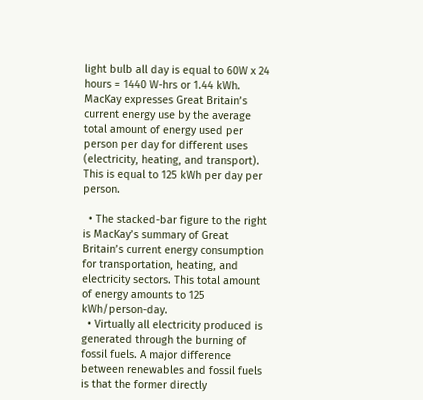light bulb all day is equal to 60W x 24 hours = 1440 W-hrs or 1.44 kWh.  MacKay expresses Great Britain’s current energy use by the average total amount of energy used per person per day for different uses (electricity, heating, and transport). This is equal to 125 kWh per day per person.

  • The stacked-bar figure to the right is MacKay’s summary of Great Britain’s current energy consumption for transportation, heating, and electricity sectors. This total amount of energy amounts to 125 kWh/person-day.
  • Virtually all electricity produced is generated through the burning of fossil fuels. A major difference between renewables and fossil fuels is that the former directly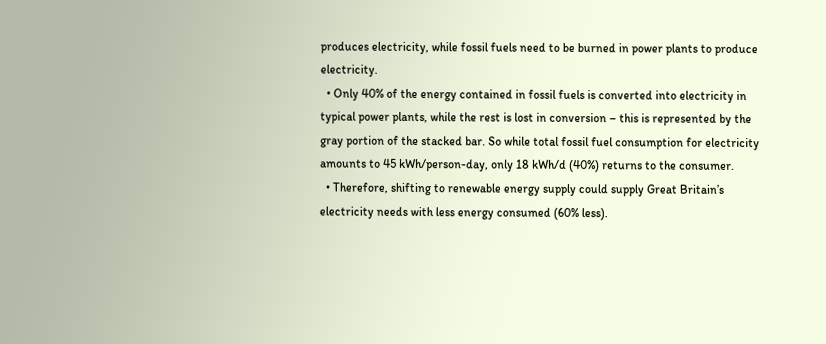produces electricity, while fossil fuels need to be burned in power plants to produce electricity.
  • Only 40% of the energy contained in fossil fuels is converted into electricity in typical power plants, while the rest is lost in conversion – this is represented by the gray portion of the stacked bar. So while total fossil fuel consumption for electricity amounts to 45 kWh/person-day, only 18 kWh/d (40%) returns to the consumer.
  • Therefore, shifting to renewable energy supply could supply Great Britain’s electricity needs with less energy consumed (60% less).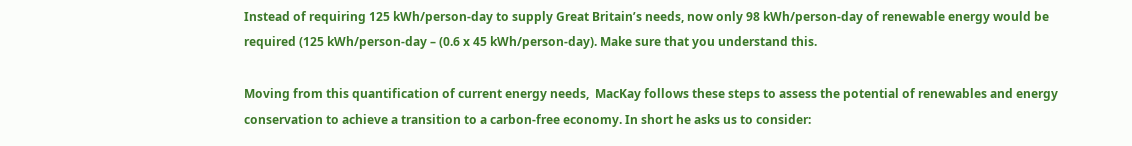Instead of requiring 125 kWh/person-day to supply Great Britain’s needs, now only 98 kWh/person-day of renewable energy would be required (125 kWh/person-day – (0.6 x 45 kWh/person-day). Make sure that you understand this.

Moving from this quantification of current energy needs,  MacKay follows these steps to assess the potential of renewables and energy conservation to achieve a transition to a carbon-free economy. In short he asks us to consider: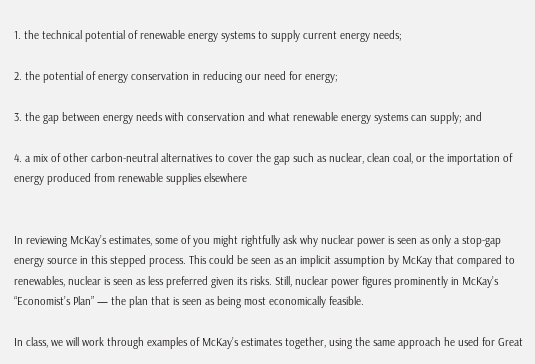1. the technical potential of renewable energy systems to supply current energy needs;

2. the potential of energy conservation in reducing our need for energy;

3. the gap between energy needs with conservation and what renewable energy systems can supply; and

4. a mix of other carbon-neutral alternatives to cover the gap such as nuclear, clean coal, or the importation of energy produced from renewable supplies elsewhere


In reviewing McKay’s estimates, some of you might rightfully ask why nuclear power is seen as only a stop-gap energy source in this stepped process. This could be seen as an implicit assumption by McKay that compared to renewables, nuclear is seen as less preferred given its risks. Still, nuclear power figures prominently in McKay’s “Economist’s Plan” — the plan that is seen as being most economically feasible.

In class, we will work through examples of McKay’s estimates together, using the same approach he used for Great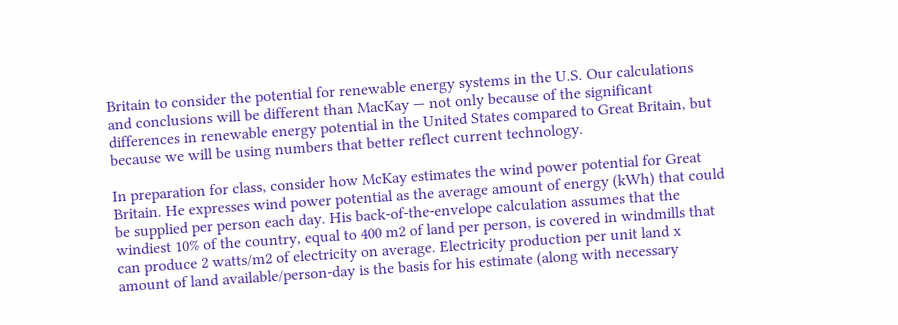Britain to consider the potential for renewable energy systems in the U.S. Our calculations and conclusions will be different than MacKay — not only because of the significant differences in renewable energy potential in the United States compared to Great Britain, but because we will be using numbers that better reflect current technology.

In preparation for class, consider how McKay estimates the wind power potential for Great Britain. He expresses wind power potential as the average amount of energy (kWh) that could be supplied per person each day. His back-of-the-envelope calculation assumes that the windiest 10% of the country, equal to 400 m2 of land per person, is covered in windmills that can produce 2 watts/m2 of electricity on average. Electricity production per unit land x amount of land available/person-day is the basis for his estimate (along with necessary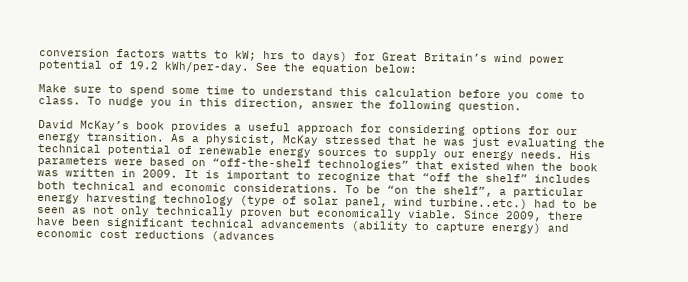conversion factors watts to kW; hrs to days) for Great Britain’s wind power potential of 19.2 kWh/per-day. See the equation below:

Make sure to spend some time to understand this calculation before you come to class. To nudge you in this direction, answer the following question.

David McKay’s book provides a useful approach for considering options for our energy transition. As a physicist, McKay stressed that he was just evaluating the technical potential of renewable energy sources to supply our energy needs. His parameters were based on “off-the-shelf technologies” that existed when the book was written in 2009. It is important to recognize that “off the shelf” includes both technical and economic considerations. To be “on the shelf”, a particular energy harvesting technology (type of solar panel, wind turbine..etc.) had to be seen as not only technically proven but economically viable. Since 2009, there have been significant technical advancements (ability to capture energy) and economic cost reductions (advances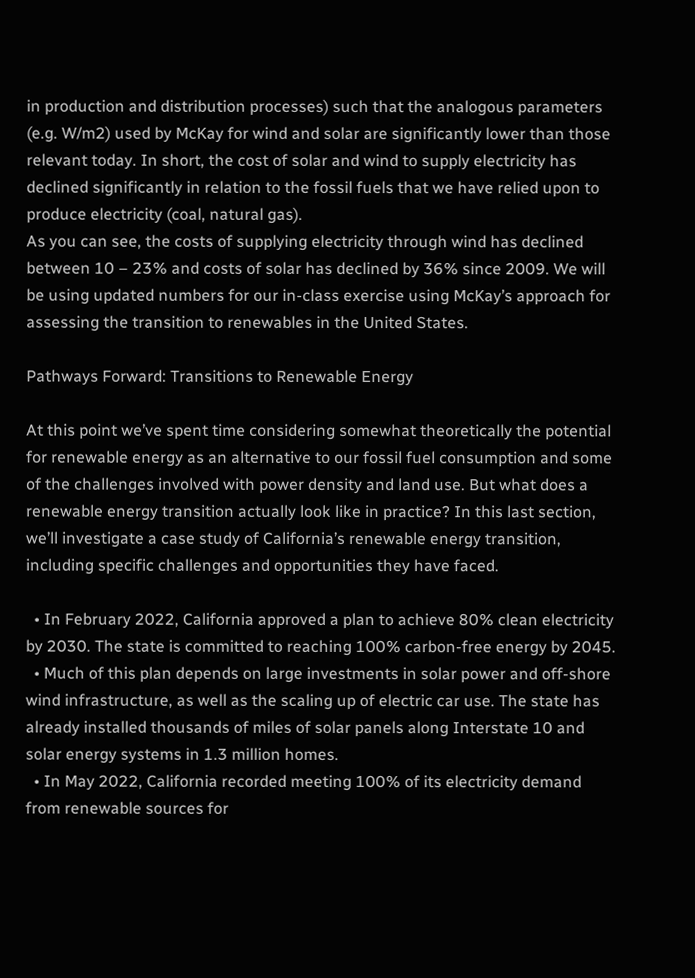in production and distribution processes) such that the analogous parameters (e.g. W/m2) used by McKay for wind and solar are significantly lower than those relevant today. In short, the cost of solar and wind to supply electricity has declined significantly in relation to the fossil fuels that we have relied upon to produce electricity (coal, natural gas).
As you can see, the costs of supplying electricity through wind has declined between 10 – 23% and costs of solar has declined by 36% since 2009. We will be using updated numbers for our in-class exercise using McKay’s approach for assessing the transition to renewables in the United States.

Pathways Forward: Transitions to Renewable Energy

At this point we’ve spent time considering somewhat theoretically the potential for renewable energy as an alternative to our fossil fuel consumption and some of the challenges involved with power density and land use. But what does a renewable energy transition actually look like in practice? In this last section, we’ll investigate a case study of California’s renewable energy transition, including specific challenges and opportunities they have faced.

  • In February 2022, California approved a plan to achieve 80% clean electricity by 2030. The state is committed to reaching 100% carbon-free energy by 2045.
  • Much of this plan depends on large investments in solar power and off-shore wind infrastructure, as well as the scaling up of electric car use. The state has already installed thousands of miles of solar panels along Interstate 10 and solar energy systems in 1.3 million homes.
  • In May 2022, California recorded meeting 100% of its electricity demand from renewable sources for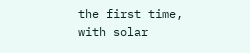the first time, with solar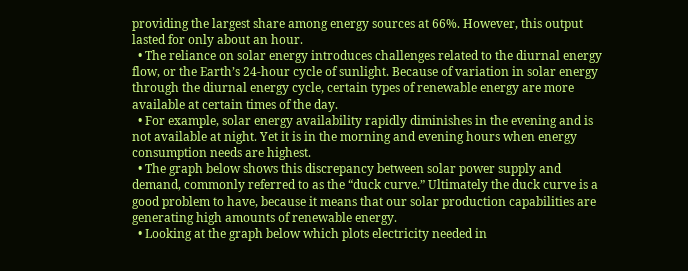providing the largest share among energy sources at 66%. However, this output lasted for only about an hour.
  • The reliance on solar energy introduces challenges related to the diurnal energy flow, or the Earth’s 24-hour cycle of sunlight. Because of variation in solar energy through the diurnal energy cycle, certain types of renewable energy are more available at certain times of the day.
  • For example, solar energy availability rapidly diminishes in the evening and is not available at night. Yet it is in the morning and evening hours when energy consumption needs are highest.
  • The graph below shows this discrepancy between solar power supply and demand, commonly referred to as the “duck curve.” Ultimately the duck curve is a good problem to have, because it means that our solar production capabilities are generating high amounts of renewable energy.
  • Looking at the graph below which plots electricity needed in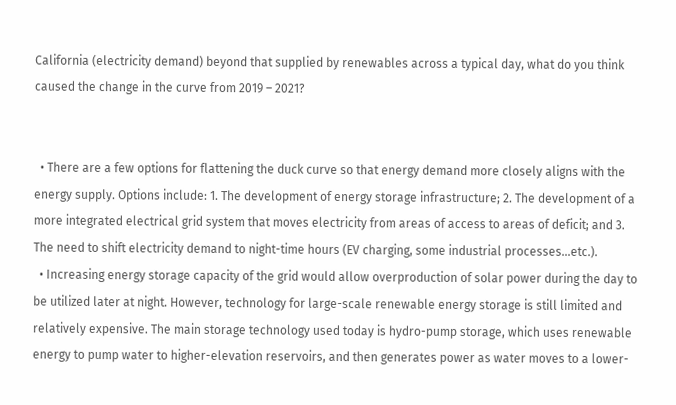California (electricity demand) beyond that supplied by renewables across a typical day, what do you think caused the change in the curve from 2019 – 2021?


  • There are a few options for flattening the duck curve so that energy demand more closely aligns with the energy supply. Options include: 1. The development of energy storage infrastructure; 2. The development of a more integrated electrical grid system that moves electricity from areas of access to areas of deficit; and 3. The need to shift electricity demand to night-time hours (EV charging, some industrial processes…etc.).
  • Increasing energy storage capacity of the grid would allow overproduction of solar power during the day to be utilized later at night. However, technology for large-scale renewable energy storage is still limited and relatively expensive. The main storage technology used today is hydro-pump storage, which uses renewable energy to pump water to higher-elevation reservoirs, and then generates power as water moves to a lower-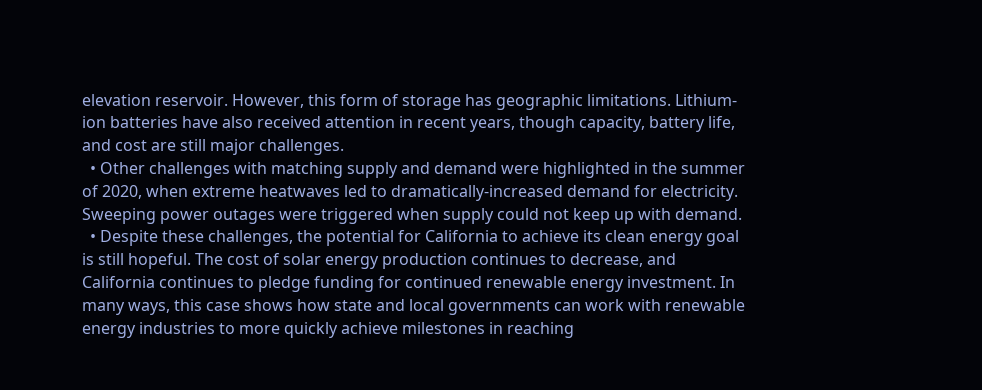elevation reservoir. However, this form of storage has geographic limitations. Lithium-ion batteries have also received attention in recent years, though capacity, battery life, and cost are still major challenges.
  • Other challenges with matching supply and demand were highlighted in the summer of 2020, when extreme heatwaves led to dramatically-increased demand for electricity. Sweeping power outages were triggered when supply could not keep up with demand.
  • Despite these challenges, the potential for California to achieve its clean energy goal is still hopeful. The cost of solar energy production continues to decrease, and California continues to pledge funding for continued renewable energy investment. In many ways, this case shows how state and local governments can work with renewable energy industries to more quickly achieve milestones in reaching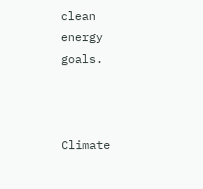clean energy goals.



Climate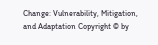Change: Vulnerability, Mitigation, and Adaptation Copyright © by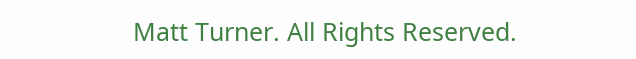Matt Turner. All Rights Reserved.